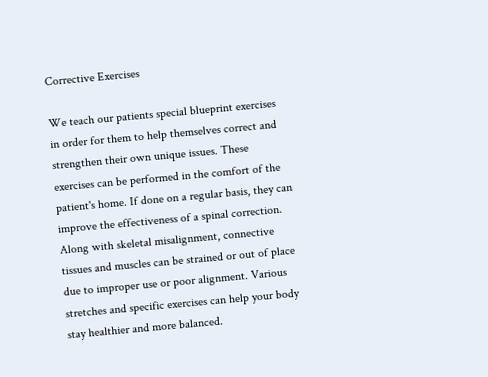Corrective Exercises

We teach our patients special blueprint exercises in order for them to help themselves correct and strengthen their own unique issues. These exercises can be performed in the comfort of the patient's home. If done on a regular basis, they can improve the effectiveness of a spinal correction. Along with skeletal misalignment, connective tissues and muscles can be strained or out of place due to improper use or poor alignment. Various stretches and specific exercises can help your body stay healthier and more balanced.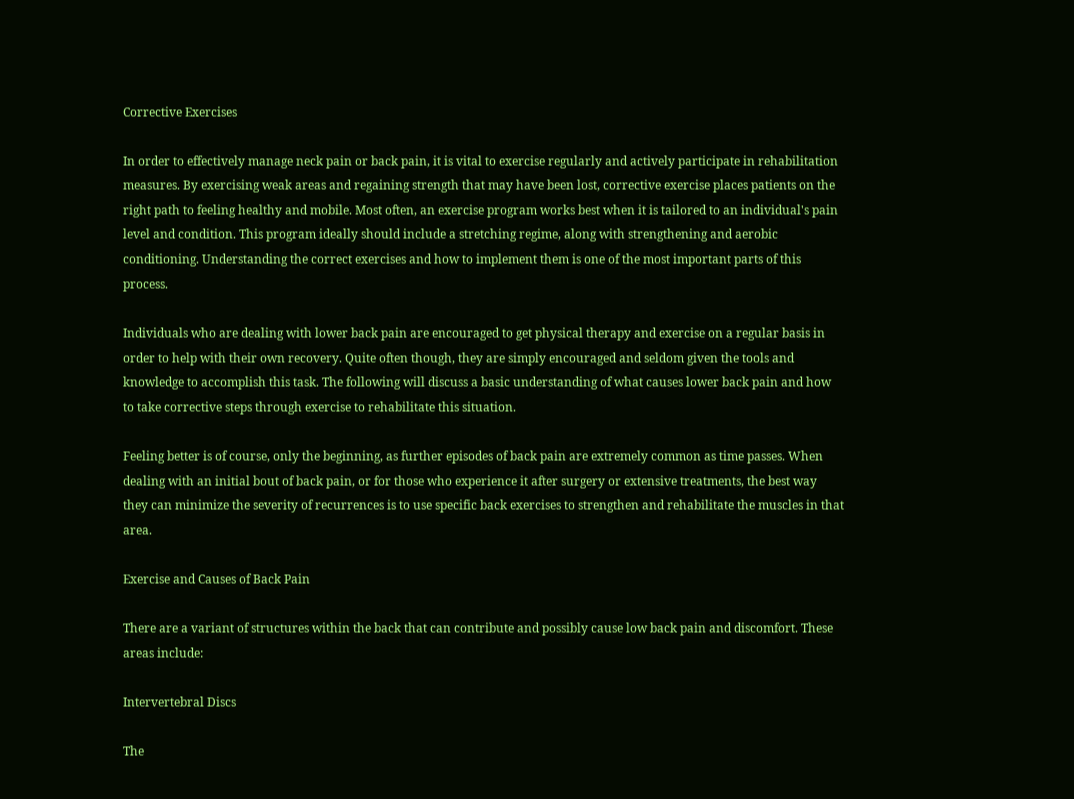Corrective Exercises

In order to effectively manage neck pain or back pain, it is vital to exercise regularly and actively participate in rehabilitation measures. By exercising weak areas and regaining strength that may have been lost, corrective exercise places patients on the right path to feeling healthy and mobile. Most often, an exercise program works best when it is tailored to an individual's pain level and condition. This program ideally should include a stretching regime, along with strengthening and aerobic conditioning. Understanding the correct exercises and how to implement them is one of the most important parts of this process.

Individuals who are dealing with lower back pain are encouraged to get physical therapy and exercise on a regular basis in order to help with their own recovery. Quite often though, they are simply encouraged and seldom given the tools and knowledge to accomplish this task. The following will discuss a basic understanding of what causes lower back pain and how to take corrective steps through exercise to rehabilitate this situation.

Feeling better is of course, only the beginning, as further episodes of back pain are extremely common as time passes. When dealing with an initial bout of back pain, or for those who experience it after surgery or extensive treatments, the best way they can minimize the severity of recurrences is to use specific back exercises to strengthen and rehabilitate the muscles in that area.

Exercise and Causes of Back Pain

There are a variant of structures within the back that can contribute and possibly cause low back pain and discomfort. These areas include:

Intervertebral Discs

The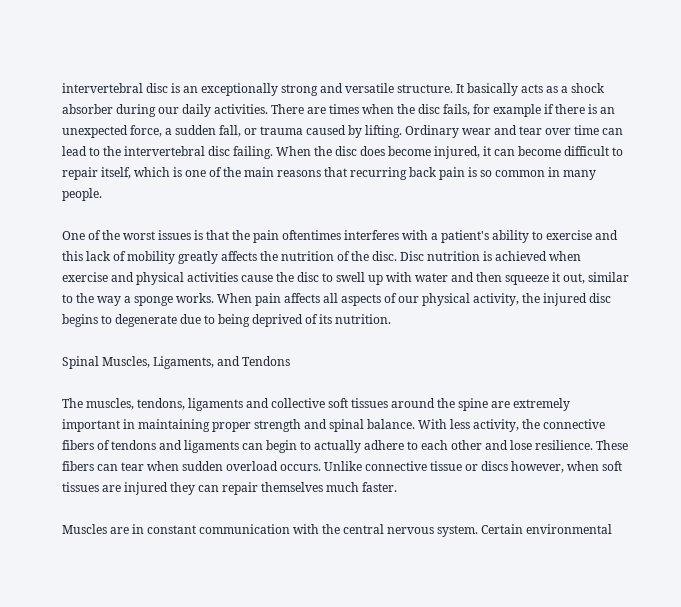intervertebral disc is an exceptionally strong and versatile structure. It basically acts as a shock absorber during our daily activities. There are times when the disc fails, for example if there is an unexpected force, a sudden fall, or trauma caused by lifting. Ordinary wear and tear over time can lead to the intervertebral disc failing. When the disc does become injured, it can become difficult to repair itself, which is one of the main reasons that recurring back pain is so common in many people.

One of the worst issues is that the pain oftentimes interferes with a patient's ability to exercise and this lack of mobility greatly affects the nutrition of the disc. Disc nutrition is achieved when exercise and physical activities cause the disc to swell up with water and then squeeze it out, similar to the way a sponge works. When pain affects all aspects of our physical activity, the injured disc begins to degenerate due to being deprived of its nutrition.

Spinal Muscles, Ligaments, and Tendons

The muscles, tendons, ligaments and collective soft tissues around the spine are extremely important in maintaining proper strength and spinal balance. With less activity, the connective fibers of tendons and ligaments can begin to actually adhere to each other and lose resilience. These fibers can tear when sudden overload occurs. Unlike connective tissue or discs however, when soft tissues are injured they can repair themselves much faster.

Muscles are in constant communication with the central nervous system. Certain environmental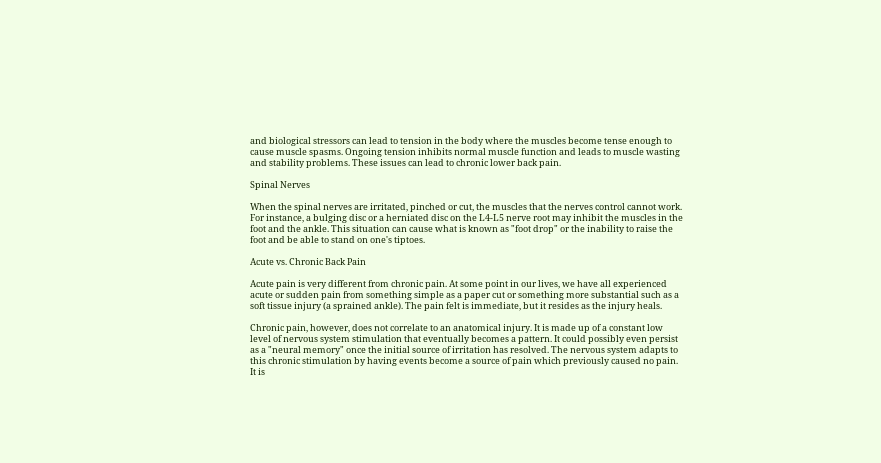and biological stressors can lead to tension in the body where the muscles become tense enough to cause muscle spasms. Ongoing tension inhibits normal muscle function and leads to muscle wasting and stability problems. These issues can lead to chronic lower back pain.

Spinal Nerves

When the spinal nerves are irritated, pinched or cut, the muscles that the nerves control cannot work. For instance, a bulging disc or a herniated disc on the L4-L5 nerve root may inhibit the muscles in the foot and the ankle. This situation can cause what is known as "foot drop" or the inability to raise the foot and be able to stand on one's tiptoes.

Acute vs. Chronic Back Pain

Acute pain is very different from chronic pain. At some point in our lives, we have all experienced acute or sudden pain from something simple as a paper cut or something more substantial such as a soft tissue injury (a sprained ankle). The pain felt is immediate, but it resides as the injury heals.

Chronic pain, however, does not correlate to an anatomical injury. It is made up of a constant low level of nervous system stimulation that eventually becomes a pattern. It could possibly even persist as a "neural memory" once the initial source of irritation has resolved. The nervous system adapts to this chronic stimulation by having events become a source of pain which previously caused no pain. It is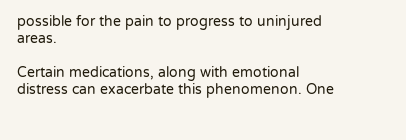possible for the pain to progress to uninjured areas.

Certain medications, along with emotional distress can exacerbate this phenomenon. One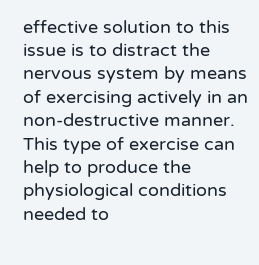effective solution to this issue is to distract the nervous system by means of exercising actively in an non-destructive manner. This type of exercise can help to produce the physiological conditions needed to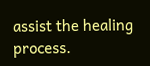assist the healing process.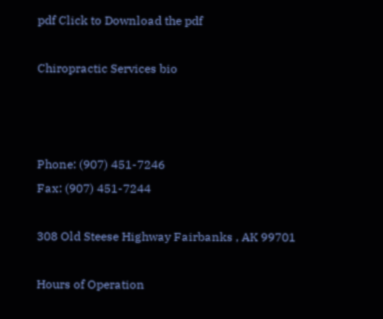pdf Click to Download the pdf

Chiropractic Services bio



Phone: (907) 451-7246
Fax: (907) 451-7244

308 Old Steese Highway Fairbanks , AK 99701

Hours of Operation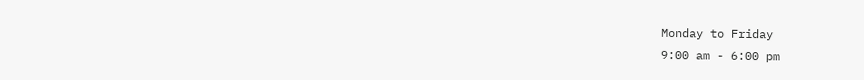Monday to Friday
9:00 am - 6:00 pm